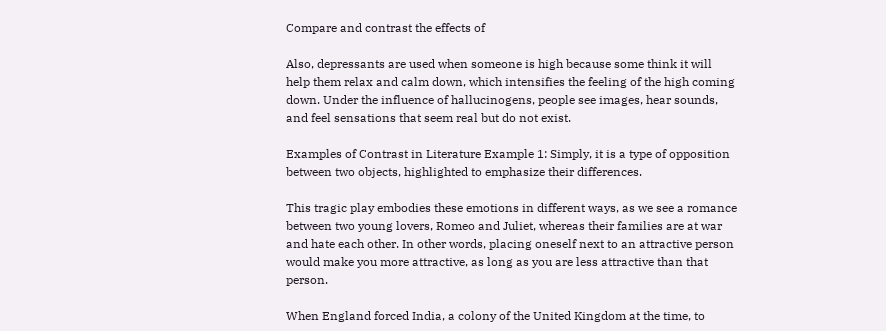Compare and contrast the effects of

Also, depressants are used when someone is high because some think it will help them relax and calm down, which intensifies the feeling of the high coming down. Under the influence of hallucinogens, people see images, hear sounds, and feel sensations that seem real but do not exist.

Examples of Contrast in Literature Example 1: Simply, it is a type of opposition between two objects, highlighted to emphasize their differences.

This tragic play embodies these emotions in different ways, as we see a romance between two young lovers, Romeo and Juliet, whereas their families are at war and hate each other. In other words, placing oneself next to an attractive person would make you more attractive, as long as you are less attractive than that person.

When England forced India, a colony of the United Kingdom at the time, to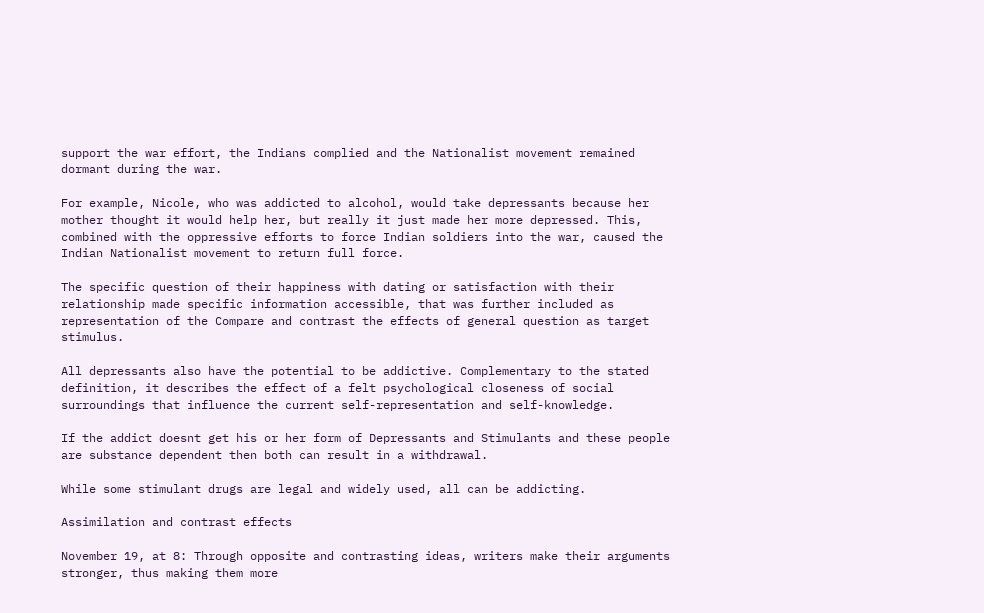support the war effort, the Indians complied and the Nationalist movement remained dormant during the war.

For example, Nicole, who was addicted to alcohol, would take depressants because her mother thought it would help her, but really it just made her more depressed. This, combined with the oppressive efforts to force Indian soldiers into the war, caused the Indian Nationalist movement to return full force.

The specific question of their happiness with dating or satisfaction with their relationship made specific information accessible, that was further included as representation of the Compare and contrast the effects of general question as target stimulus.

All depressants also have the potential to be addictive. Complementary to the stated definition, it describes the effect of a felt psychological closeness of social surroundings that influence the current self-representation and self-knowledge.

If the addict doesnt get his or her form of Depressants and Stimulants and these people are substance dependent then both can result in a withdrawal.

While some stimulant drugs are legal and widely used, all can be addicting.

Assimilation and contrast effects

November 19, at 8: Through opposite and contrasting ideas, writers make their arguments stronger, thus making them more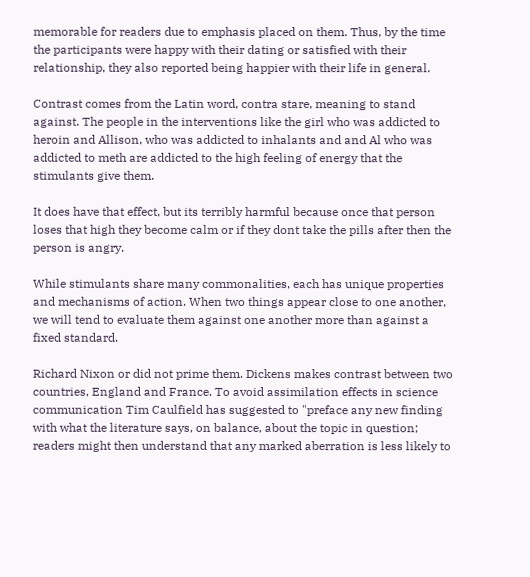memorable for readers due to emphasis placed on them. Thus, by the time the participants were happy with their dating or satisfied with their relationship, they also reported being happier with their life in general.

Contrast comes from the Latin word, contra stare, meaning to stand against. The people in the interventions like the girl who was addicted to heroin and Allison, who was addicted to inhalants and and Al who was addicted to meth are addicted to the high feeling of energy that the stimulants give them.

It does have that effect, but its terribly harmful because once that person loses that high they become calm or if they dont take the pills after then the person is angry.

While stimulants share many commonalities, each has unique properties and mechanisms of action. When two things appear close to one another, we will tend to evaluate them against one another more than against a fixed standard.

Richard Nixon or did not prime them. Dickens makes contrast between two countries, England and France. To avoid assimilation effects in science communication Tim Caulfield has suggested to "preface any new finding with what the literature says, on balance, about the topic in question; readers might then understand that any marked aberration is less likely to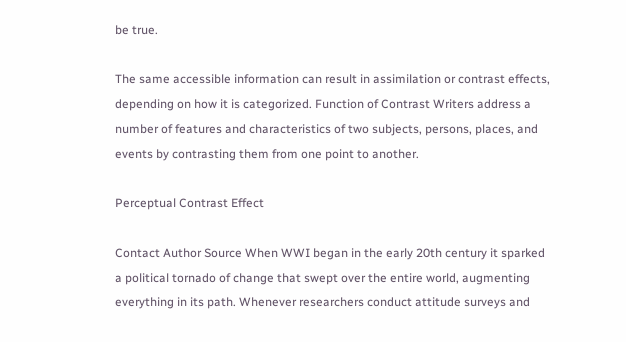be true.

The same accessible information can result in assimilation or contrast effects, depending on how it is categorized. Function of Contrast Writers address a number of features and characteristics of two subjects, persons, places, and events by contrasting them from one point to another.

Perceptual Contrast Effect

Contact Author Source When WWI began in the early 20th century it sparked a political tornado of change that swept over the entire world, augmenting everything in its path. Whenever researchers conduct attitude surveys and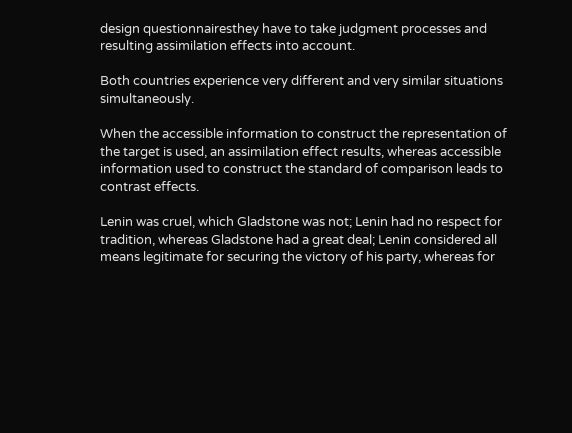design questionnairesthey have to take judgment processes and resulting assimilation effects into account.

Both countries experience very different and very similar situations simultaneously.

When the accessible information to construct the representation of the target is used, an assimilation effect results, whereas accessible information used to construct the standard of comparison leads to contrast effects.

Lenin was cruel, which Gladstone was not; Lenin had no respect for tradition, whereas Gladstone had a great deal; Lenin considered all means legitimate for securing the victory of his party, whereas for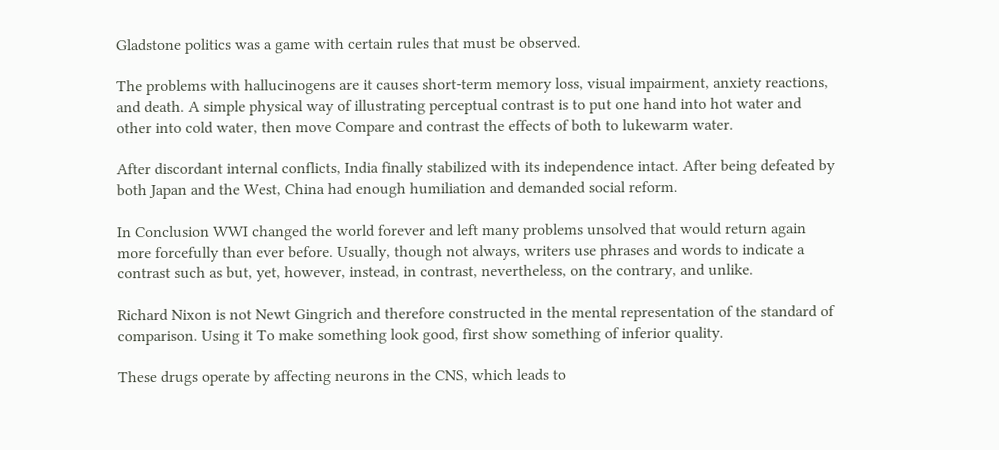Gladstone politics was a game with certain rules that must be observed.

The problems with hallucinogens are it causes short-term memory loss, visual impairment, anxiety reactions, and death. A simple physical way of illustrating perceptual contrast is to put one hand into hot water and other into cold water, then move Compare and contrast the effects of both to lukewarm water.

After discordant internal conflicts, India finally stabilized with its independence intact. After being defeated by both Japan and the West, China had enough humiliation and demanded social reform.

In Conclusion WWI changed the world forever and left many problems unsolved that would return again more forcefully than ever before. Usually, though not always, writers use phrases and words to indicate a contrast such as but, yet, however, instead, in contrast, nevertheless, on the contrary, and unlike.

Richard Nixon is not Newt Gingrich and therefore constructed in the mental representation of the standard of comparison. Using it To make something look good, first show something of inferior quality.

These drugs operate by affecting neurons in the CNS, which leads to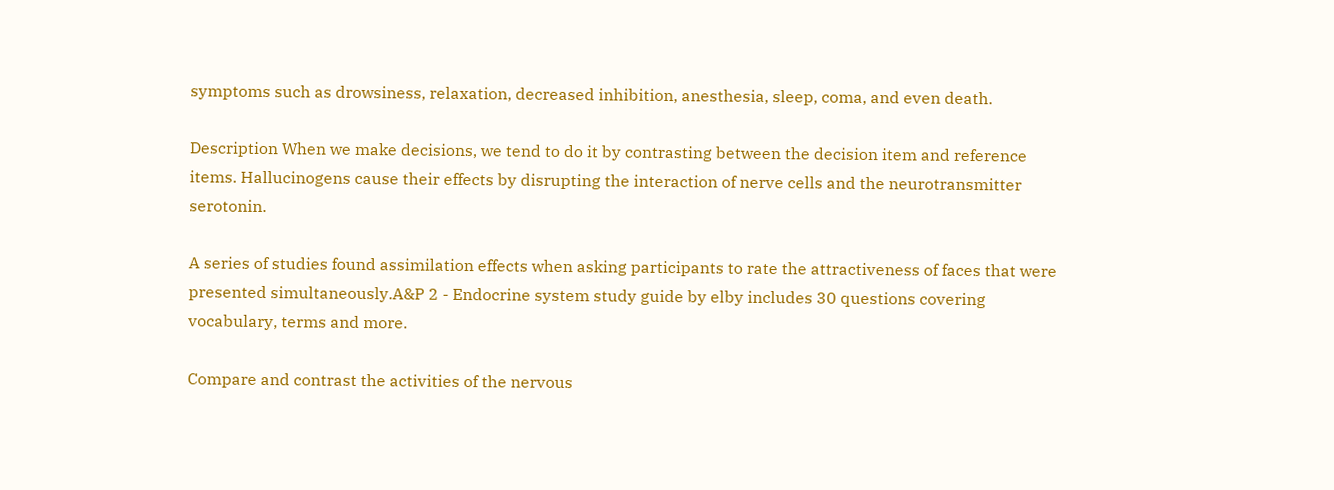symptoms such as drowsiness, relaxation, decreased inhibition, anesthesia, sleep, coma, and even death.

Description When we make decisions, we tend to do it by contrasting between the decision item and reference items. Hallucinogens cause their effects by disrupting the interaction of nerve cells and the neurotransmitter serotonin.

A series of studies found assimilation effects when asking participants to rate the attractiveness of faces that were presented simultaneously.A&P 2 - Endocrine system study guide by elby includes 30 questions covering vocabulary, terms and more.

Compare and contrast the activities of the nervous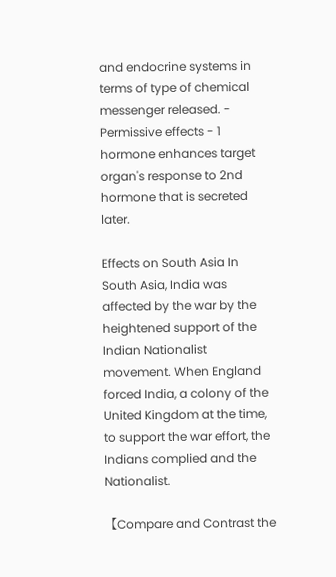and endocrine systems in terms of type of chemical messenger released. - Permissive effects - 1 hormone enhances target organ's response to 2nd hormone that is secreted later.

Effects on South Asia In South Asia, India was affected by the war by the heightened support of the Indian Nationalist movement. When England forced India, a colony of the United Kingdom at the time, to support the war effort, the Indians complied and the Nationalist.

【Compare and Contrast the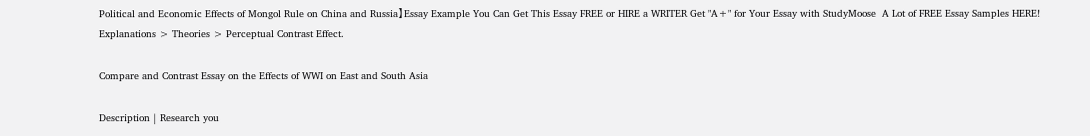Political and Economic Effects of Mongol Rule on China and Russia】Essay Example You Can Get This Essay FREE or HIRE a WRITER Get "A+" for Your Essay with StudyMoose  A Lot of FREE Essay Samples HERE! Explanations > Theories > Perceptual Contrast Effect.

Compare and Contrast Essay on the Effects of WWI on East and South Asia

Description | Research you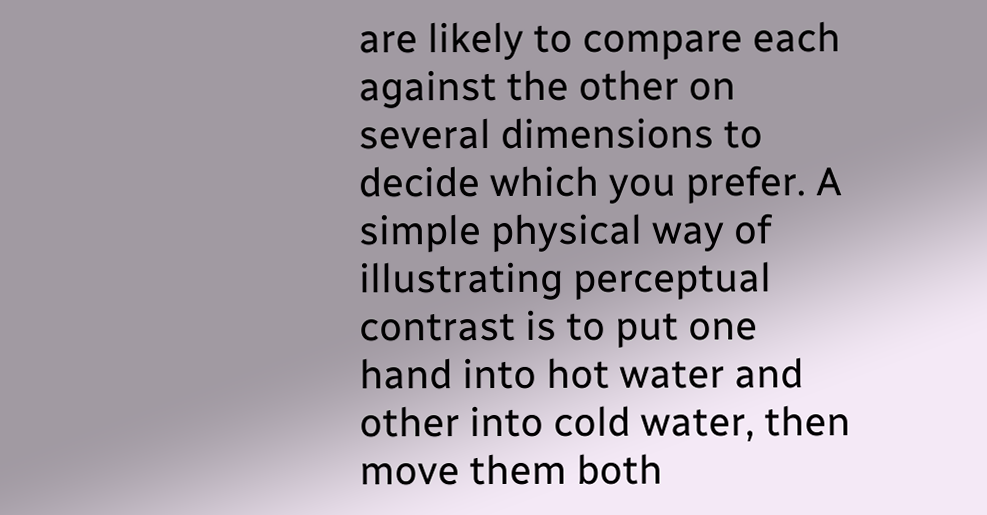are likely to compare each against the other on several dimensions to decide which you prefer. A simple physical way of illustrating perceptual contrast is to put one hand into hot water and other into cold water, then move them both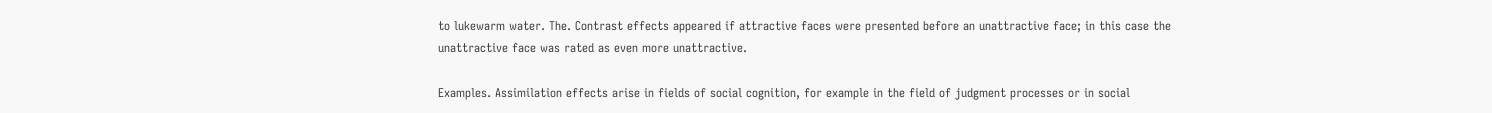to lukewarm water. The. Contrast effects appeared if attractive faces were presented before an unattractive face; in this case the unattractive face was rated as even more unattractive.

Examples. Assimilation effects arise in fields of social cognition, for example in the field of judgment processes or in social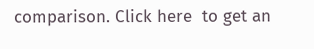comparison. Click here  to get an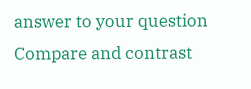answer to your question  Compare and contrast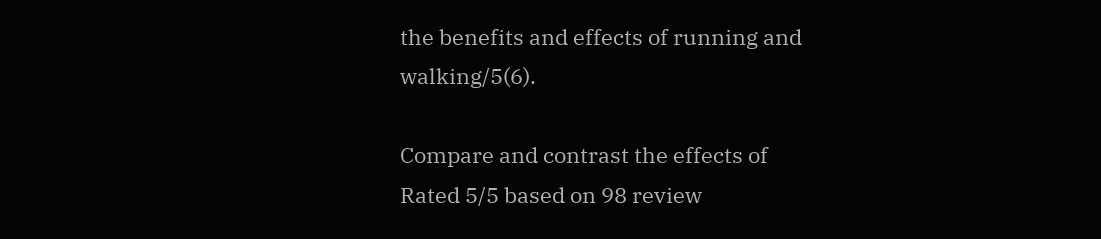the benefits and effects of running and walking/5(6).

Compare and contrast the effects of
Rated 5/5 based on 98 review